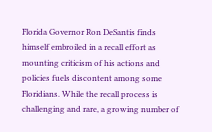Florida Governor Ron DeSantis finds himself embroiled in a recall effort as mounting criticism of his actions and policies fuels discontent among some Floridians. While the recall process is challenging and rare, a growing number of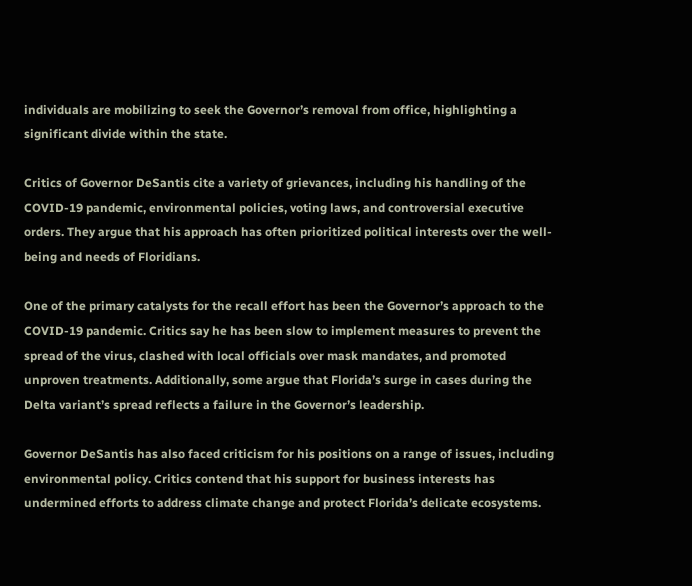individuals are mobilizing to seek the Governor’s removal from office, highlighting a significant divide within the state.

Critics of Governor DeSantis cite a variety of grievances, including his handling of the COVID-19 pandemic, environmental policies, voting laws, and controversial executive orders. They argue that his approach has often prioritized political interests over the well-being and needs of Floridians.

One of the primary catalysts for the recall effort has been the Governor’s approach to the COVID-19 pandemic. Critics say he has been slow to implement measures to prevent the spread of the virus, clashed with local officials over mask mandates, and promoted unproven treatments. Additionally, some argue that Florida’s surge in cases during the Delta variant’s spread reflects a failure in the Governor’s leadership.

Governor DeSantis has also faced criticism for his positions on a range of issues, including environmental policy. Critics contend that his support for business interests has undermined efforts to address climate change and protect Florida’s delicate ecosystems.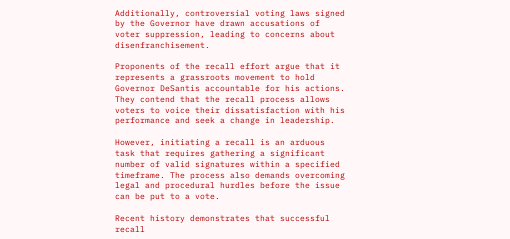Additionally, controversial voting laws signed by the Governor have drawn accusations of voter suppression, leading to concerns about disenfranchisement.

Proponents of the recall effort argue that it represents a grassroots movement to hold Governor DeSantis accountable for his actions. They contend that the recall process allows voters to voice their dissatisfaction with his performance and seek a change in leadership.

However, initiating a recall is an arduous task that requires gathering a significant number of valid signatures within a specified timeframe. The process also demands overcoming legal and procedural hurdles before the issue can be put to a vote.

Recent history demonstrates that successful recall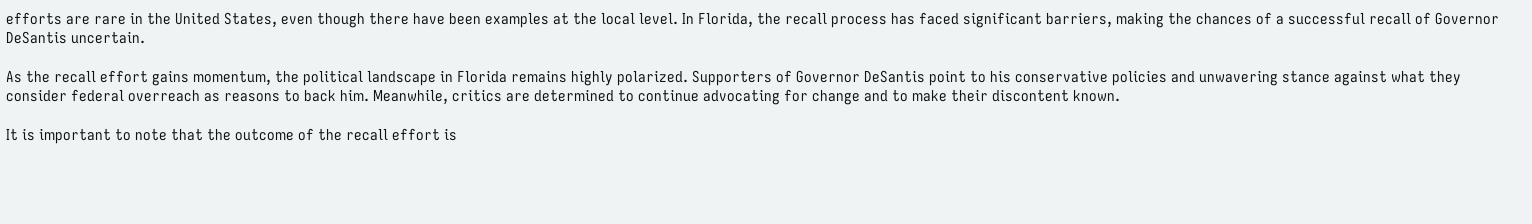efforts are rare in the United States, even though there have been examples at the local level. In Florida, the recall process has faced significant barriers, making the chances of a successful recall of Governor DeSantis uncertain.

As the recall effort gains momentum, the political landscape in Florida remains highly polarized. Supporters of Governor DeSantis point to his conservative policies and unwavering stance against what they consider federal overreach as reasons to back him. Meanwhile, critics are determined to continue advocating for change and to make their discontent known.

It is important to note that the outcome of the recall effort is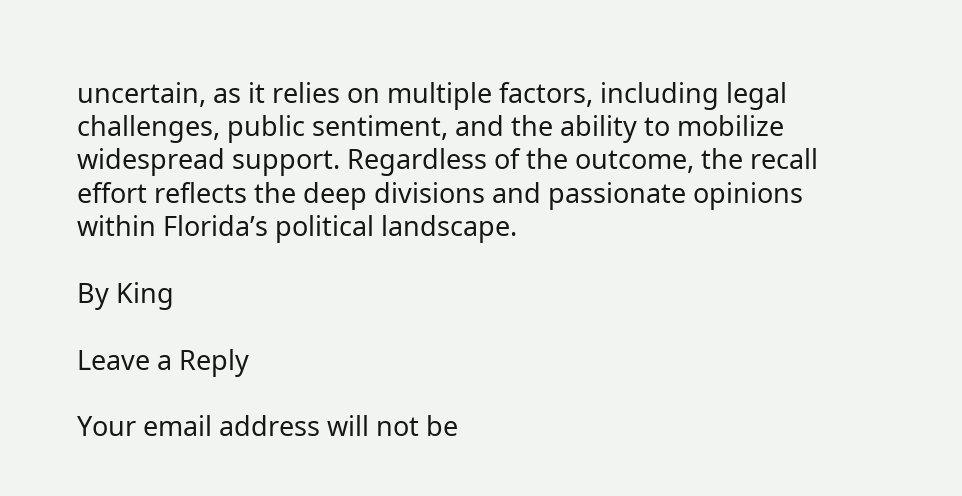uncertain, as it relies on multiple factors, including legal challenges, public sentiment, and the ability to mobilize widespread support. Regardless of the outcome, the recall effort reflects the deep divisions and passionate opinions within Florida’s political landscape.

By King

Leave a Reply

Your email address will not be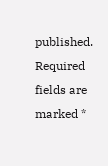published. Required fields are marked *